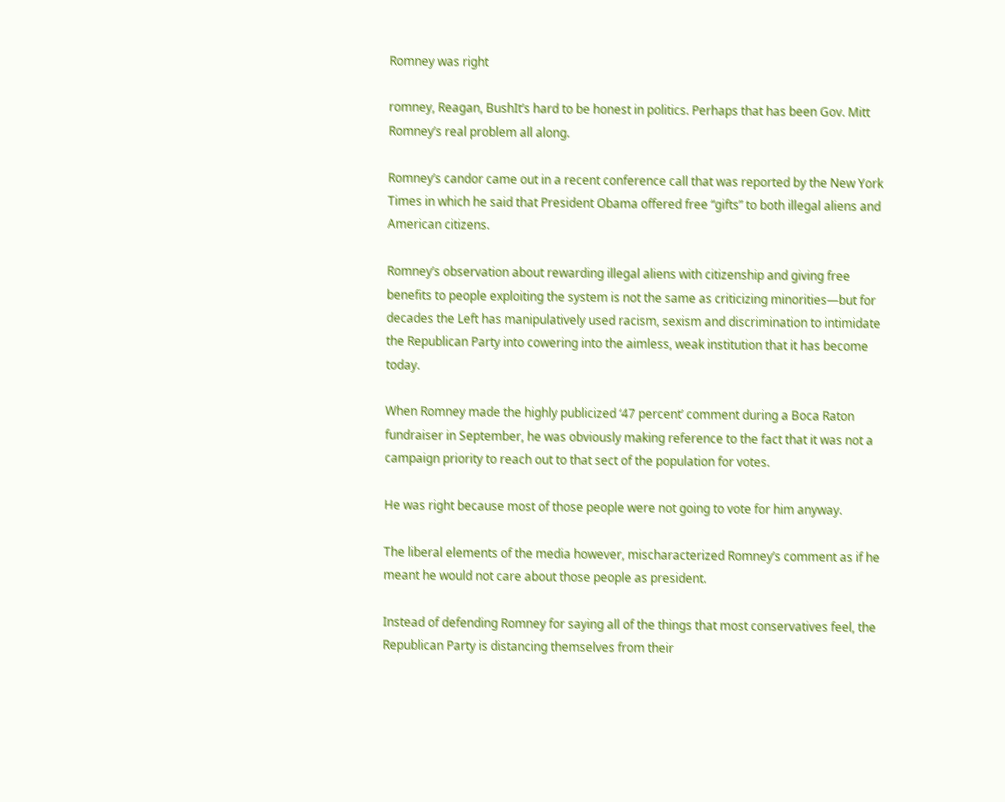Romney was right

romney, Reagan, BushIt’s hard to be honest in politics. Perhaps that has been Gov. Mitt Romney’s real problem all along.

Romney’s candor came out in a recent conference call that was reported by the New York Times in which he said that President Obama offered free “gifts” to both illegal aliens and American citizens.

Romney’s observation about rewarding illegal aliens with citizenship and giving free benefits to people exploiting the system is not the same as criticizing minorities—but for decades the Left has manipulatively used racism, sexism and discrimination to intimidate the Republican Party into cowering into the aimless, weak institution that it has become today.

When Romney made the highly publicized ‘47 percent’ comment during a Boca Raton fundraiser in September, he was obviously making reference to the fact that it was not a campaign priority to reach out to that sect of the population for votes.

He was right because most of those people were not going to vote for him anyway.

The liberal elements of the media however, mischaracterized Romney’s comment as if he meant he would not care about those people as president.

Instead of defending Romney for saying all of the things that most conservatives feel, the Republican Party is distancing themselves from their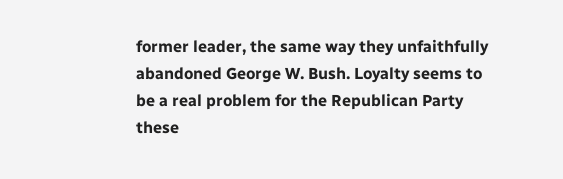former leader, the same way they unfaithfully abandoned George W. Bush. Loyalty seems to be a real problem for the Republican Party these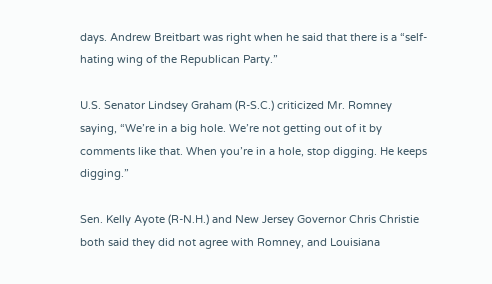days. Andrew Breitbart was right when he said that there is a “self-hating wing of the Republican Party.”

U.S. Senator Lindsey Graham (R-S.C.) criticized Mr. Romney saying, “We’re in a big hole. We’re not getting out of it by comments like that. When you’re in a hole, stop digging. He keeps digging.”

Sen. Kelly Ayote (R-N.H.) and New Jersey Governor Chris Christie both said they did not agree with Romney, and Louisiana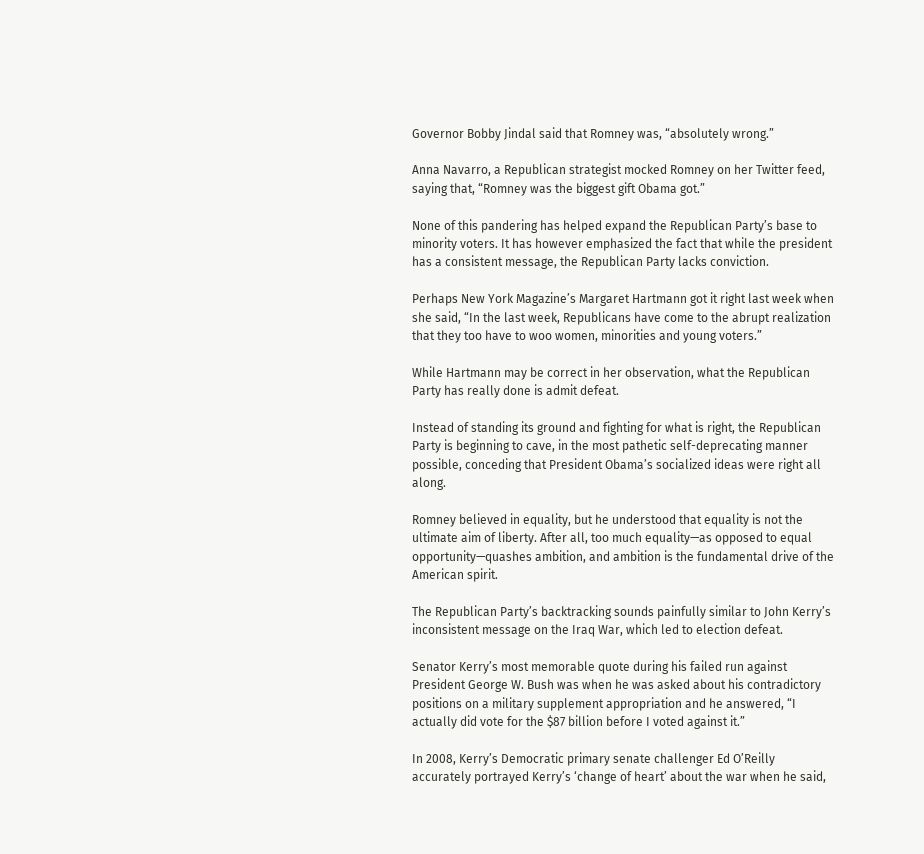Governor Bobby Jindal said that Romney was, “absolutely wrong.”

Anna Navarro, a Republican strategist mocked Romney on her Twitter feed, saying that, “Romney was the biggest gift Obama got.”

None of this pandering has helped expand the Republican Party’s base to minority voters. It has however emphasized the fact that while the president has a consistent message, the Republican Party lacks conviction.

Perhaps New York Magazine’s Margaret Hartmann got it right last week when she said, “In the last week, Republicans have come to the abrupt realization that they too have to woo women, minorities and young voters.”

While Hartmann may be correct in her observation, what the Republican Party has really done is admit defeat.

Instead of standing its ground and fighting for what is right, the Republican Party is beginning to cave, in the most pathetic self-deprecating manner possible, conceding that President Obama’s socialized ideas were right all along.

Romney believed in equality, but he understood that equality is not the ultimate aim of liberty. After all, too much equality—as opposed to equal opportunity—quashes ambition, and ambition is the fundamental drive of the American spirit.

The Republican Party’s backtracking sounds painfully similar to John Kerry’s inconsistent message on the Iraq War, which led to election defeat.

Senator Kerry’s most memorable quote during his failed run against President George W. Bush was when he was asked about his contradictory positions on a military supplement appropriation and he answered, “I actually did vote for the $87 billion before I voted against it.”

In 2008, Kerry’s Democratic primary senate challenger Ed O’Reilly accurately portrayed Kerry’s ‘change of heart’ about the war when he said,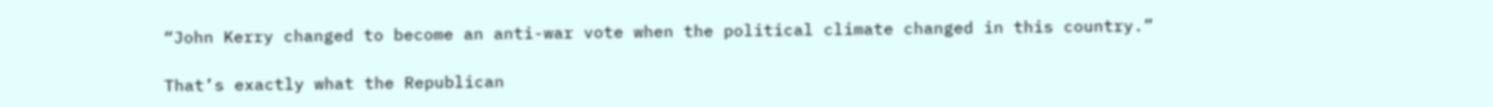“John Kerry changed to become an anti-war vote when the political climate changed in this country.”

That’s exactly what the Republican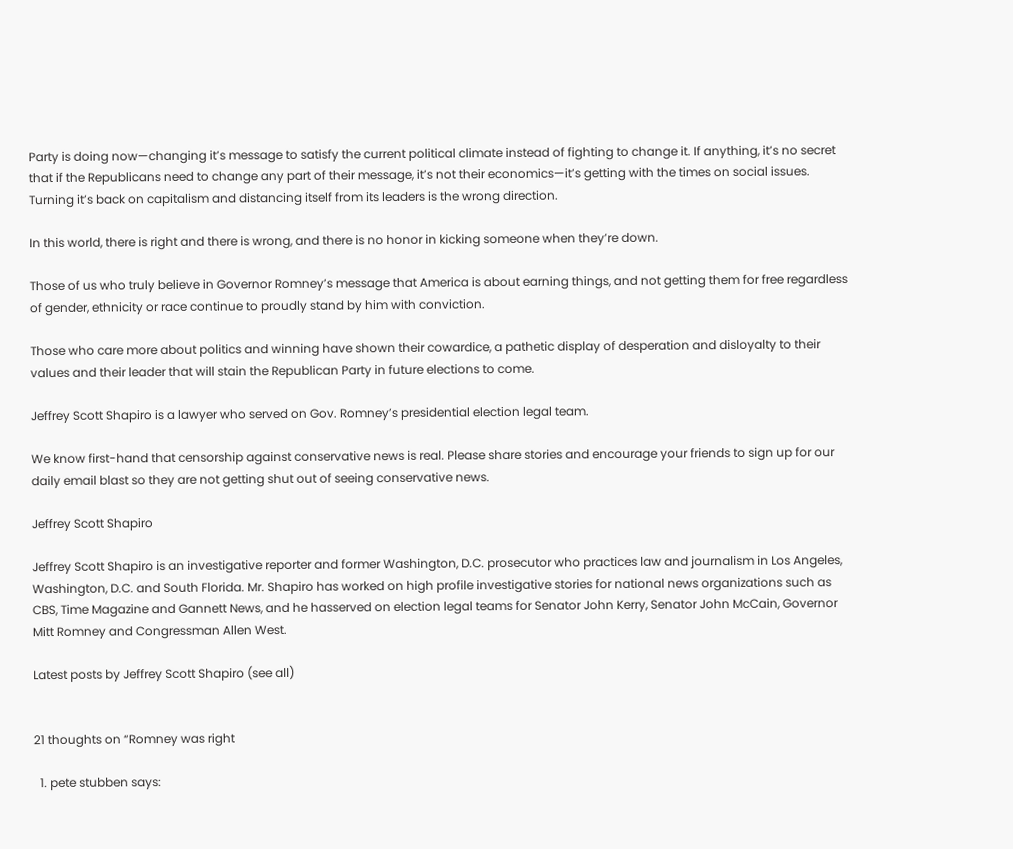Party is doing now—changing it’s message to satisfy the current political climate instead of fighting to change it. If anything, it’s no secret that if the Republicans need to change any part of their message, it’s not their economics—it’s getting with the times on social issues. Turning it’s back on capitalism and distancing itself from its leaders is the wrong direction.

In this world, there is right and there is wrong, and there is no honor in kicking someone when they’re down.

Those of us who truly believe in Governor Romney’s message that America is about earning things, and not getting them for free regardless of gender, ethnicity or race continue to proudly stand by him with conviction.

Those who care more about politics and winning have shown their cowardice, a pathetic display of desperation and disloyalty to their values and their leader that will stain the Republican Party in future elections to come.

Jeffrey Scott Shapiro is a lawyer who served on Gov. Romney’s presidential election legal team.

We know first-hand that censorship against conservative news is real. Please share stories and encourage your friends to sign up for our daily email blast so they are not getting shut out of seeing conservative news.

Jeffrey Scott Shapiro

Jeffrey Scott Shapiro is an investigative reporter and former Washington, D.C. prosecutor who practices law and journalism in Los Angeles, Washington, D.C. and South Florida. Mr. Shapiro has worked on high profile investigative stories for national news organizations such as CBS, Time Magazine and Gannett News, and he hasserved on election legal teams for Senator John Kerry, Senator John McCain, Governor Mitt Romney and Congressman Allen West.

Latest posts by Jeffrey Scott Shapiro (see all)


21 thoughts on “Romney was right

  1. pete stubben says: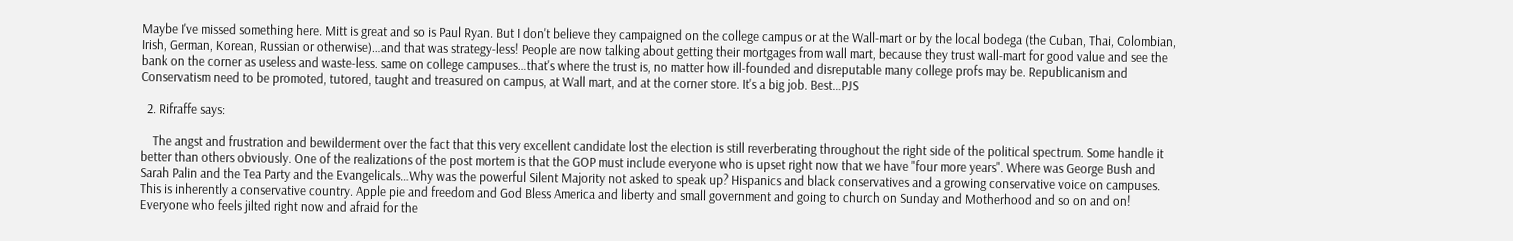Maybe I've missed something here. Mitt is great and so is Paul Ryan. But I don't believe they campaigned on the college campus or at the Wall-mart or by the local bodega (the Cuban, Thai, Colombian, Irish, German, Korean, Russian or otherwise)…and that was strategy-less! People are now talking about getting their mortgages from wall mart, because they trust wall-mart for good value and see the bank on the corner as useless and waste-less. same on college campuses…that's where the trust is, no matter how ill-founded and disreputable many college profs may be. Republicanism and Conservatism need to be promoted, tutored, taught and treasured on campus, at Wall mart, and at the corner store. It's a big job. Best…PJS

  2. Rifraffe says:

    The angst and frustration and bewilderment over the fact that this very excellent candidate lost the election is still reverberating throughout the right side of the political spectrum. Some handle it better than others obviously. One of the realizations of the post mortem is that the GOP must include everyone who is upset right now that we have "four more years". Where was George Bush and Sarah Palin and the Tea Party and the Evangelicals…Why was the powerful Silent Majority not asked to speak up? Hispanics and black conservatives and a growing conservative voice on campuses. This is inherently a conservative country. Apple pie and freedom and God Bless America and liberty and small government and going to church on Sunday and Motherhood and so on and on! Everyone who feels jilted right now and afraid for the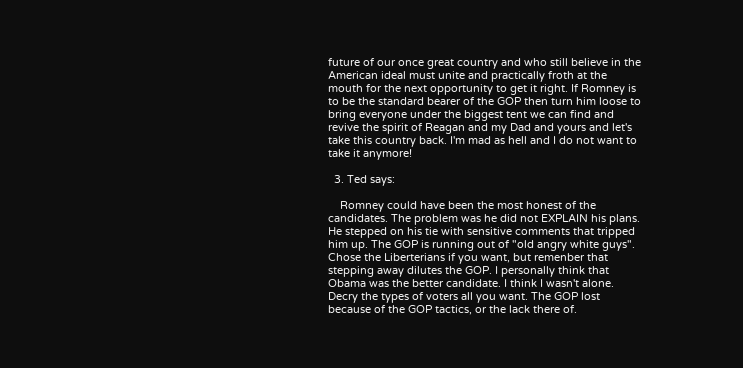future of our once great country and who still believe in the American ideal must unite and practically froth at the mouth for the next opportunity to get it right. If Romney is to be the standard bearer of the GOP then turn him loose to bring everyone under the biggest tent we can find and revive the spirit of Reagan and my Dad and yours and let's take this country back. I'm mad as hell and I do not want to take it anymore!

  3. Ted says:

    Romney could have been the most honest of the candidates. The problem was he did not EXPLAIN his plans. He stepped on his tie with sensitive comments that tripped him up. The GOP is running out of "old angry white guys". Chose the Liberterians if you want, but remenber that stepping away dilutes the GOP. I personally think that Obama was the better candidate. I think I wasn't alone. Decry the types of voters all you want. The GOP lost because of the GOP tactics, or the lack there of.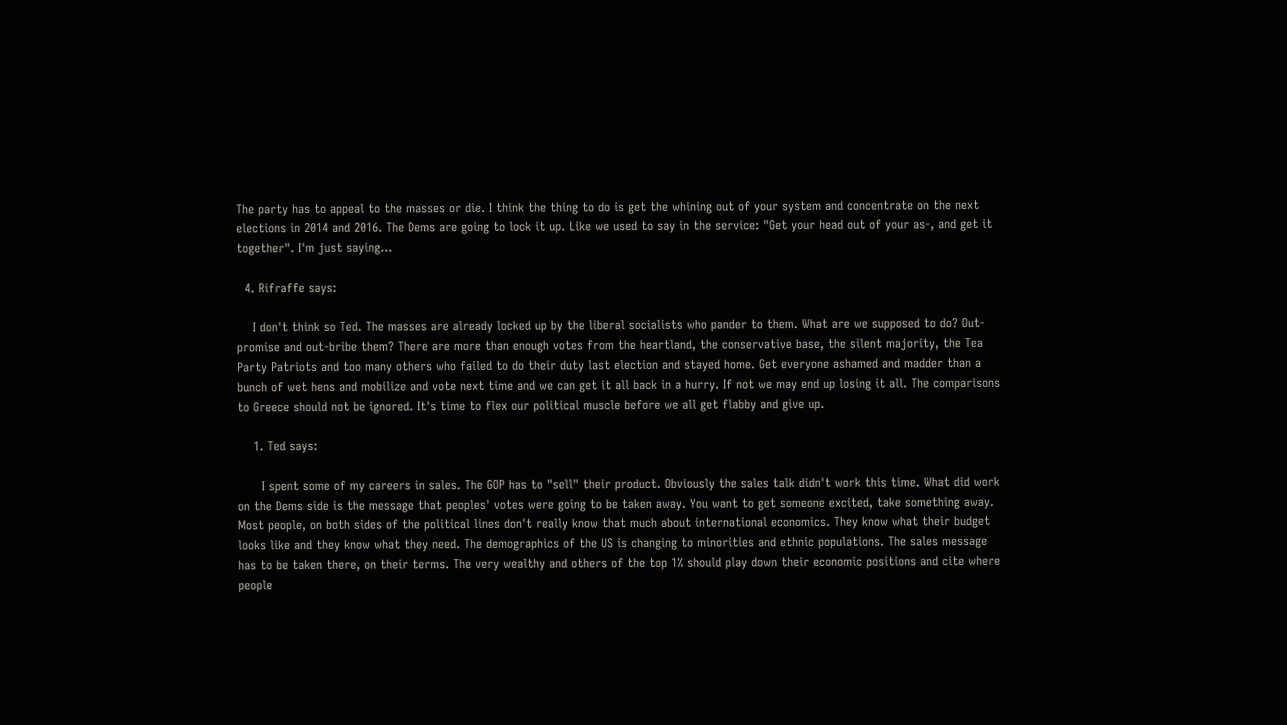The party has to appeal to the masses or die. I think the thing to do is get the whining out of your system and concentrate on the next elections in 2014 and 2016. The Dems are going to lock it up. Like we used to say in the service: "Get your head out of your as-, and get it together". I'm just saying…

  4. Rifraffe says:

    I don't think so Ted. The masses are already locked up by the liberal socialists who pander to them. What are we supposed to do? Out-promise and out-bribe them? There are more than enough votes from the heartland, the conservative base, the silent majority, the Tea Party Patriots and too many others who failed to do their duty last election and stayed home. Get everyone ashamed and madder than a bunch of wet hens and mobilize and vote next time and we can get it all back in a hurry. If not we may end up losing it all. The comparisons to Greece should not be ignored. It's time to flex our political muscle before we all get flabby and give up.

    1. Ted says:

      I spent some of my careers in sales. The GOP has to "sell" their product. Obviously the sales talk didn't work this time. What did work on the Dems side is the message that peoples' votes were going to be taken away. You want to get someone excited, take something away. Most people, on both sides of the political lines don't really know that much about international economics. They know what their budget looks like and they know what they need. The demographics of the US is changing to minorities and ethnic populations. The sales message has to be taken there, on their terms. The very wealthy and others of the top 1% should play down their economic positions and cite where people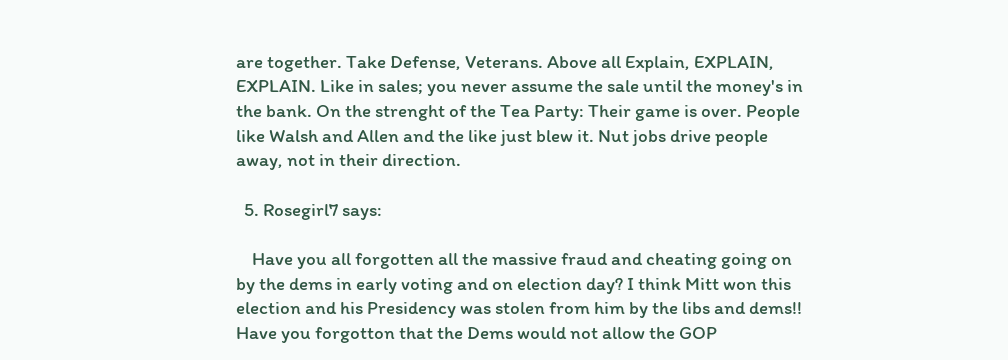are together. Take Defense, Veterans. Above all Explain, EXPLAIN, EXPLAIN. Like in sales; you never assume the sale until the money's in the bank. On the strenght of the Tea Party: Their game is over. People like Walsh and Allen and the like just blew it. Nut jobs drive people away, not in their direction.

  5. Rosegirl7 says:

    Have you all forgotten all the massive fraud and cheating going on by the dems in early voting and on election day? I think Mitt won this election and his Presidency was stolen from him by the libs and dems!! Have you forgotton that the Dems would not allow the GOP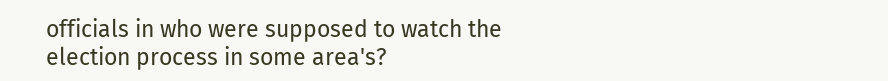officials in who were supposed to watch the election process in some area's?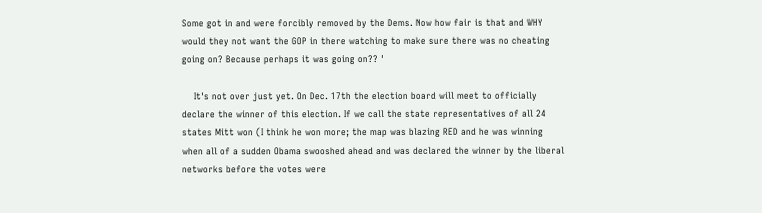Some got in and were forcibly removed by the Dems. Now how fair is that and WHY would they not want the GOP in there watching to make sure there was no cheating going on? Because perhaps it was going on?? '

    It's not over just yet. On Dec. 17th the election board will meet to officially declare the winner of this election. If we call the state representatives of all 24 states Mitt won (I think he won more; the map was blazing RED and he was winning when all of a sudden Obama swooshed ahead and was declared the winner by the liberal networks before the votes were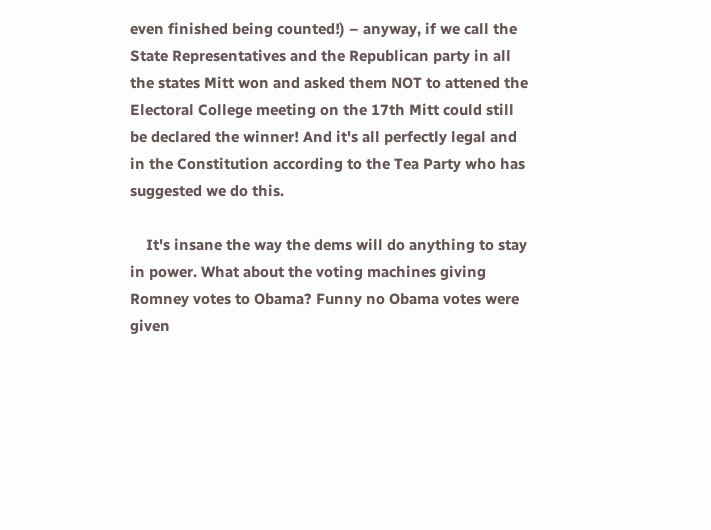even finished being counted!) – anyway, if we call the State Representatives and the Republican party in all the states Mitt won and asked them NOT to attened the Electoral College meeting on the 17th Mitt could still be declared the winner! And it's all perfectly legal and in the Constitution according to the Tea Party who has suggested we do this.

    It's insane the way the dems will do anything to stay in power. What about the voting machines giving Romney votes to Obama? Funny no Obama votes were given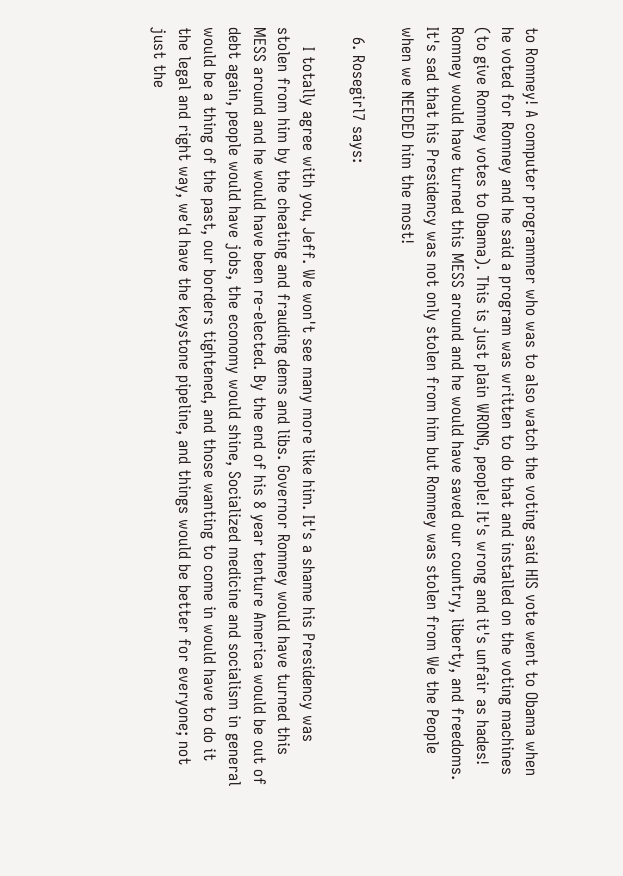to Romney! A computer programmer who was to also watch the voting said HIS vote went to Obama when he voted for Romney and he said a program was written to do that and installed on the voting machines (to give Romney votes to Obama). This is just plain WRONG, people! It's wrong and it's unfair as hades! Romney would have turned this MESS around and he would have saved our country, liberty, and freedoms. It's sad that his Presidency was not only stolen from him but Romney was stolen from We the People when we NEEDED him the most!

  6. Rosegirl7 says:

    I totally agree with you, Jeff. We won't see many more like him. It's a shame his Presidency was stolen from him by the cheating and frauding dems and libs. Governor Romney would have turned this MESS around and he would have been re-elected. By the end of his 8 year tenture America would be out of debt again, people would have jobs, the economy would shine, Socialized medicine and socialism in general would be a thing of the past, our borders tightened, and those wanting to come in would have to do it the legal and right way, we'd have the keystone pipeline, and things would be better for everyone; not just the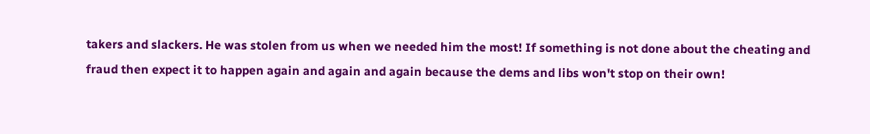takers and slackers. He was stolen from us when we needed him the most! If something is not done about the cheating and fraud then expect it to happen again and again and again because the dems and libs won't stop on their own!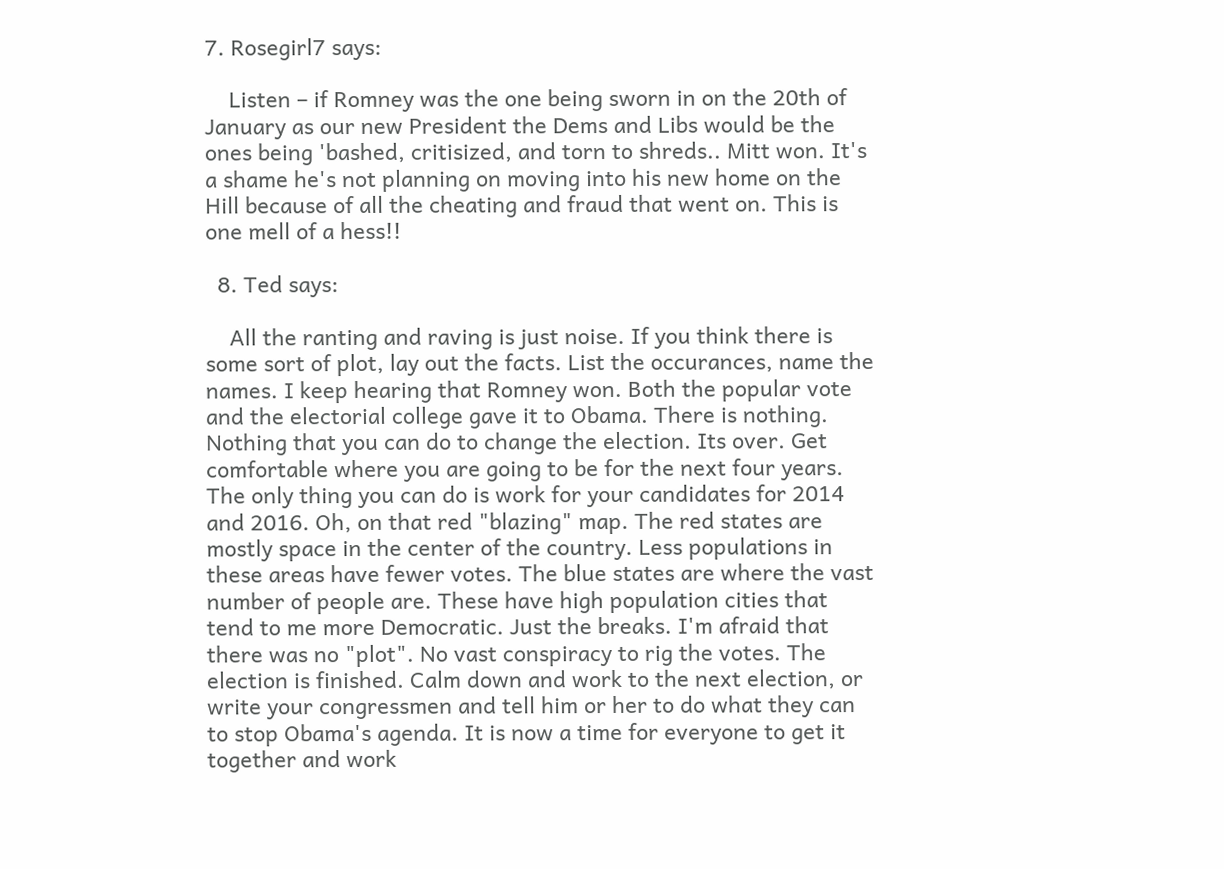7. Rosegirl7 says:

    Listen – if Romney was the one being sworn in on the 20th of January as our new President the Dems and Libs would be the ones being 'bashed, critisized, and torn to shreds.. Mitt won. It's a shame he's not planning on moving into his new home on the Hill because of all the cheating and fraud that went on. This is one mell of a hess!!

  8. Ted says:

    All the ranting and raving is just noise. If you think there is some sort of plot, lay out the facts. List the occurances, name the names. I keep hearing that Romney won. Both the popular vote and the electorial college gave it to Obama. There is nothing. Nothing that you can do to change the election. Its over. Get comfortable where you are going to be for the next four years. The only thing you can do is work for your candidates for 2014 and 2016. Oh, on that red "blazing" map. The red states are mostly space in the center of the country. Less populations in these areas have fewer votes. The blue states are where the vast number of people are. These have high population cities that tend to me more Democratic. Just the breaks. I'm afraid that there was no "plot". No vast conspiracy to rig the votes. The election is finished. Calm down and work to the next election, or write your congressmen and tell him or her to do what they can to stop Obama's agenda. It is now a time for everyone to get it together and work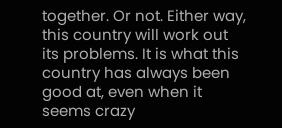together. Or not. Either way, this country will work out its problems. It is what this country has always been good at, even when it seems crazy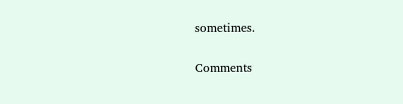sometimes.

Comments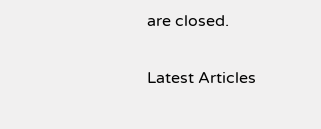are closed.

Latest Articles